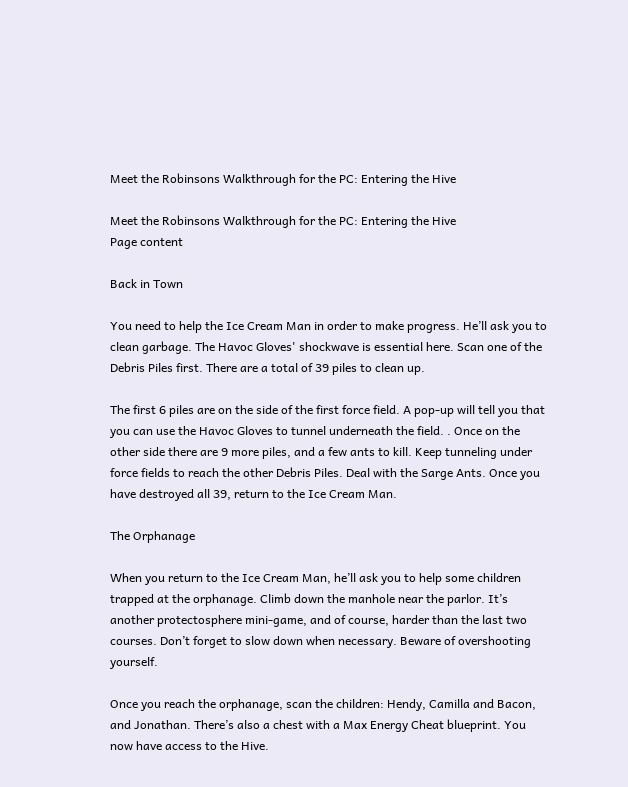Meet the Robinsons Walkthrough for the PC: Entering the Hive

Meet the Robinsons Walkthrough for the PC: Entering the Hive
Page content

Back in Town

You need to help the Ice Cream Man in order to make progress. He’ll ask you to clean garbage. The Havoc Gloves' shockwave is essential here. Scan one of the Debris Piles first. There are a total of 39 piles to clean up.

The first 6 piles are on the side of the first force field. A pop-up will tell you that you can use the Havoc Gloves to tunnel underneath the field. . Once on the other side there are 9 more piles, and a few ants to kill. Keep tunneling under force fields to reach the other Debris Piles. Deal with the Sarge Ants. Once you have destroyed all 39, return to the Ice Cream Man.

The Orphanage

When you return to the Ice Cream Man, he’ll ask you to help some children trapped at the orphanage. Climb down the manhole near the parlor. It’s another protectosphere mini-game, and of course, harder than the last two courses. Don’t forget to slow down when necessary. Beware of overshooting yourself.

Once you reach the orphanage, scan the children: Hendy, Camilla and Bacon, and Jonathan. There’s also a chest with a Max Energy Cheat blueprint. You now have access to the Hive.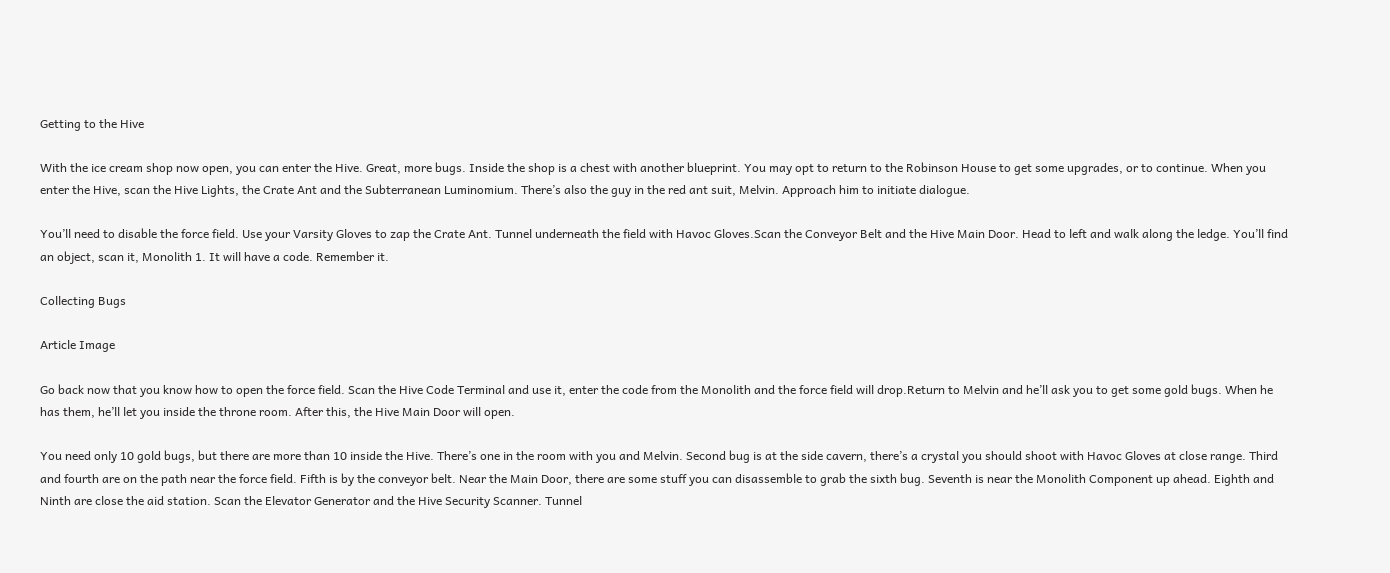Getting to the Hive

With the ice cream shop now open, you can enter the Hive. Great, more bugs. Inside the shop is a chest with another blueprint. You may opt to return to the Robinson House to get some upgrades, or to continue. When you enter the Hive, scan the Hive Lights, the Crate Ant and the Subterranean Luminomium. There’s also the guy in the red ant suit, Melvin. Approach him to initiate dialogue.

You’ll need to disable the force field. Use your Varsity Gloves to zap the Crate Ant. Tunnel underneath the field with Havoc Gloves.Scan the Conveyor Belt and the Hive Main Door. Head to left and walk along the ledge. You’ll find an object, scan it, Monolith 1. It will have a code. Remember it.

Collecting Bugs

Article Image

Go back now that you know how to open the force field. Scan the Hive Code Terminal and use it, enter the code from the Monolith and the force field will drop.Return to Melvin and he’ll ask you to get some gold bugs. When he has them, he’ll let you inside the throne room. After this, the Hive Main Door will open.

You need only 10 gold bugs, but there are more than 10 inside the Hive. There’s one in the room with you and Melvin. Second bug is at the side cavern, there’s a crystal you should shoot with Havoc Gloves at close range. Third and fourth are on the path near the force field. Fifth is by the conveyor belt. Near the Main Door, there are some stuff you can disassemble to grab the sixth bug. Seventh is near the Monolith Component up ahead. Eighth and Ninth are close the aid station. Scan the Elevator Generator and the Hive Security Scanner. Tunnel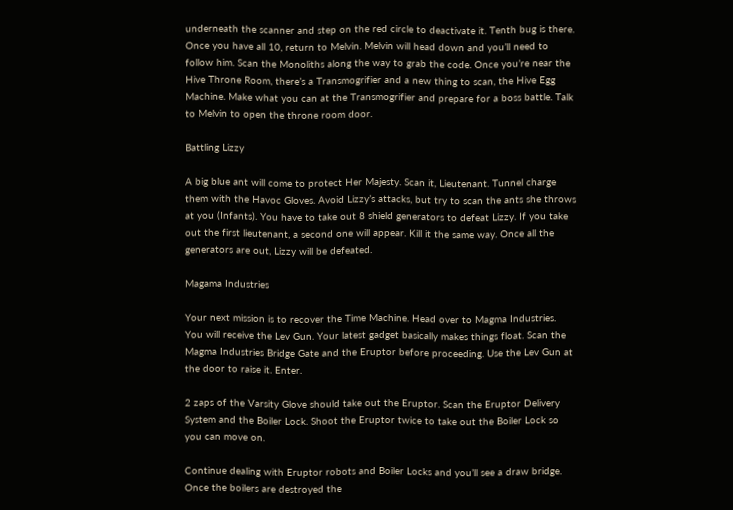underneath the scanner and step on the red circle to deactivate it. Tenth bug is there. Once you have all 10, return to Melvin. Melvin will head down and you’ll need to follow him. Scan the Monoliths along the way to grab the code. Once you’re near the Hive Throne Room, there’s a Transmogrifier and a new thing to scan, the Hive Egg Machine. Make what you can at the Transmogrifier and prepare for a boss battle. Talk to Melvin to open the throne room door.

Battling Lizzy

A big blue ant will come to protect Her Majesty. Scan it, Lieutenant. Tunnel charge them with the Havoc Gloves. Avoid Lizzy’s attacks, but try to scan the ants she throws at you (Infants). You have to take out 8 shield generators to defeat Lizzy. If you take out the first lieutenant, a second one will appear. Kill it the same way. Once all the generators are out, Lizzy will be defeated.

Magama Industries

Your next mission is to recover the Time Machine. Head over to Magma Industries. You will receive the Lev Gun. Your latest gadget basically makes things float. Scan the Magma Industries Bridge Gate and the Eruptor before proceeding. Use the Lev Gun at the door to raise it. Enter.

2 zaps of the Varsity Glove should take out the Eruptor. Scan the Eruptor Delivery System and the Boiler Lock. Shoot the Eruptor twice to take out the Boiler Lock so you can move on.

Continue dealing with Eruptor robots and Boiler Locks and you’ll see a draw bridge. Once the boilers are destroyed the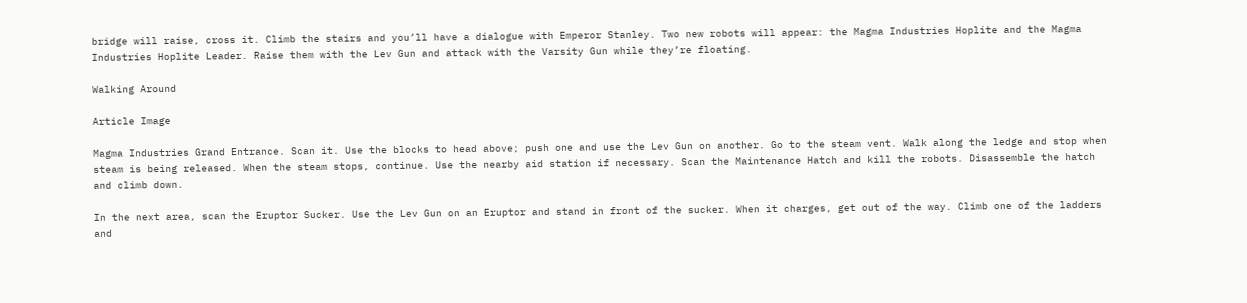bridge will raise, cross it. Climb the stairs and you’ll have a dialogue with Emperor Stanley. Two new robots will appear: the Magma Industries Hoplite and the Magma Industries Hoplite Leader. Raise them with the Lev Gun and attack with the Varsity Gun while they’re floating.

Walking Around

Article Image

Magma Industries Grand Entrance. Scan it. Use the blocks to head above; push one and use the Lev Gun on another. Go to the steam vent. Walk along the ledge and stop when steam is being released. When the steam stops, continue. Use the nearby aid station if necessary. Scan the Maintenance Hatch and kill the robots. Disassemble the hatch and climb down.

In the next area, scan the Eruptor Sucker. Use the Lev Gun on an Eruptor and stand in front of the sucker. When it charges, get out of the way. Climb one of the ladders and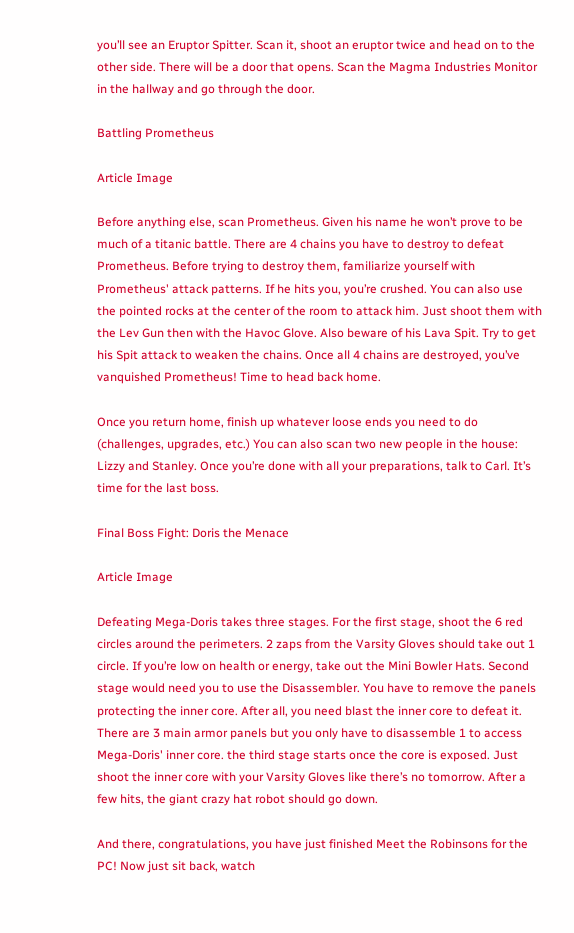you’ll see an Eruptor Spitter. Scan it, shoot an eruptor twice and head on to the other side. There will be a door that opens. Scan the Magma Industries Monitor in the hallway and go through the door.

Battling Prometheus

Article Image

Before anything else, scan Prometheus. Given his name he won’t prove to be much of a titanic battle. There are 4 chains you have to destroy to defeat Prometheus. Before trying to destroy them, familiarize yourself with Prometheus' attack patterns. If he hits you, you’re crushed. You can also use the pointed rocks at the center of the room to attack him. Just shoot them with the Lev Gun then with the Havoc Glove. Also beware of his Lava Spit. Try to get his Spit attack to weaken the chains. Once all 4 chains are destroyed, you’ve vanquished Prometheus! Time to head back home.

Once you return home, finish up whatever loose ends you need to do (challenges, upgrades, etc.) You can also scan two new people in the house: Lizzy and Stanley. Once you’re done with all your preparations, talk to Carl. It’s time for the last boss.

Final Boss Fight: Doris the Menace

Article Image

Defeating Mega-Doris takes three stages. For the first stage, shoot the 6 red circles around the perimeters. 2 zaps from the Varsity Gloves should take out 1 circle. If you’re low on health or energy, take out the Mini Bowler Hats. Second stage would need you to use the Disassembler. You have to remove the panels protecting the inner core. After all, you need blast the inner core to defeat it. There are 3 main armor panels but you only have to disassemble 1 to access Mega-Doris' inner core. the third stage starts once the core is exposed. Just shoot the inner core with your Varsity Gloves like there’s no tomorrow. After a few hits, the giant crazy hat robot should go down.

And there, congratulations, you have just finished Meet the Robinsons for the PC! Now just sit back, watch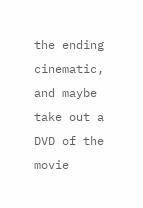the ending cinematic, and maybe take out a DVD of the movie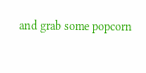and grab some popcorn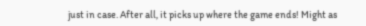just in case. After all, it picks up where the game ends! Might as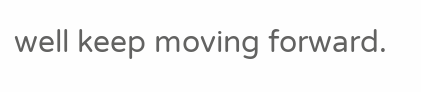well keep moving forward.